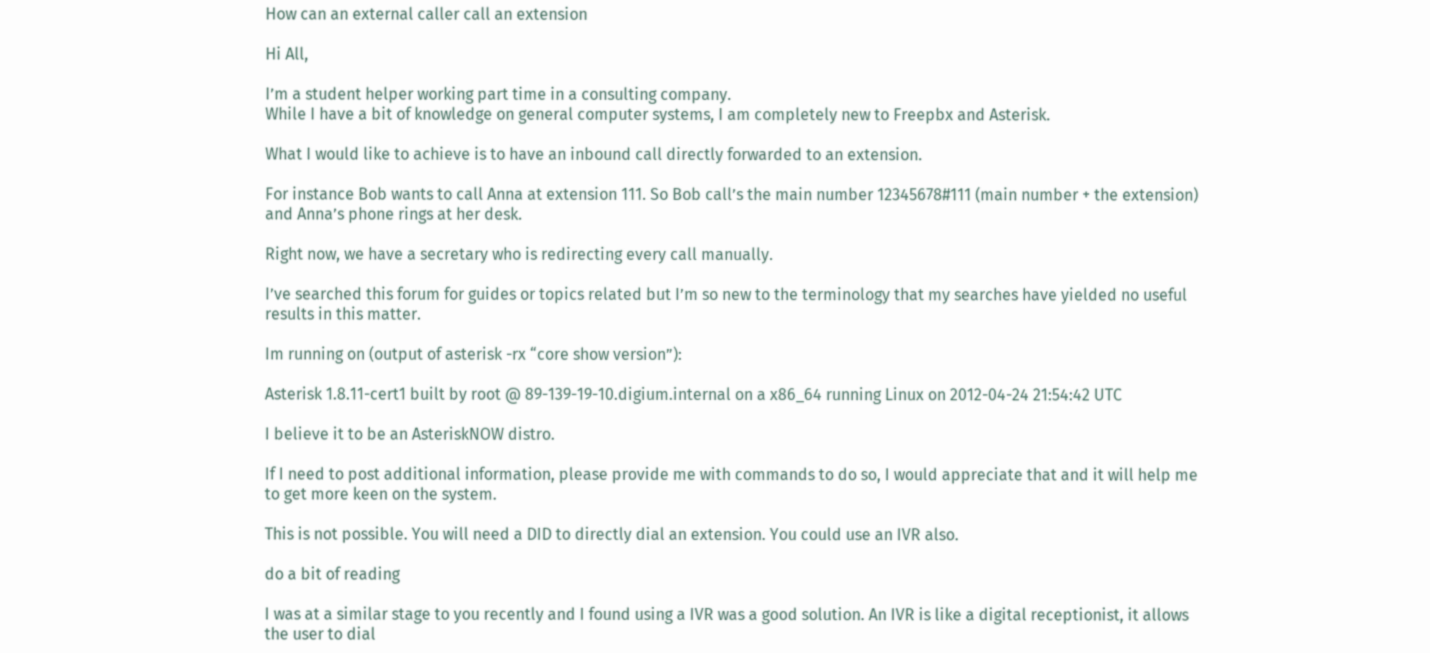How can an external caller call an extension

Hi All,

I’m a student helper working part time in a consulting company.
While I have a bit of knowledge on general computer systems, I am completely new to Freepbx and Asterisk.

What I would like to achieve is to have an inbound call directly forwarded to an extension.

For instance Bob wants to call Anna at extension 111. So Bob call’s the main number 12345678#111 (main number + the extension) and Anna’s phone rings at her desk.

Right now, we have a secretary who is redirecting every call manually.

I’ve searched this forum for guides or topics related but I’m so new to the terminology that my searches have yielded no useful results in this matter.

Im running on (output of asterisk -rx “core show version”):

Asterisk 1.8.11-cert1 built by root @ 89-139-19-10.digium.internal on a x86_64 running Linux on 2012-04-24 21:54:42 UTC

I believe it to be an AsteriskNOW distro.

If I need to post additional information, please provide me with commands to do so, I would appreciate that and it will help me to get more keen on the system.

This is not possible. You will need a DID to directly dial an extension. You could use an IVR also.

do a bit of reading

I was at a similar stage to you recently and I found using a IVR was a good solution. An IVR is like a digital receptionist, it allows the user to dial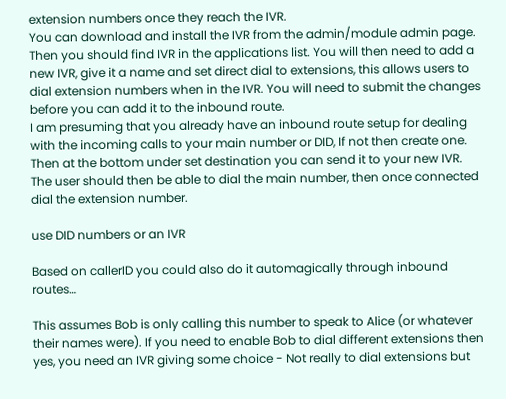extension numbers once they reach the IVR.
You can download and install the IVR from the admin/module admin page. Then you should find IVR in the applications list. You will then need to add a new IVR, give it a name and set direct dial to extensions, this allows users to dial extension numbers when in the IVR. You will need to submit the changes before you can add it to the inbound route.
I am presuming that you already have an inbound route setup for dealing with the incoming calls to your main number or DID, If not then create one. Then at the bottom under set destination you can send it to your new IVR.
The user should then be able to dial the main number, then once connected dial the extension number.

use DID numbers or an IVR

Based on callerID you could also do it automagically through inbound routes…

This assumes Bob is only calling this number to speak to Alice (or whatever their names were). If you need to enable Bob to dial different extensions then yes, you need an IVR giving some choice - Not really to dial extensions but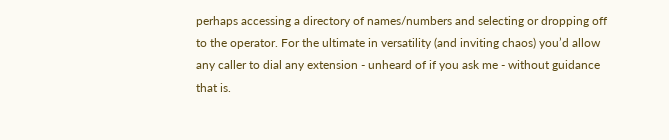perhaps accessing a directory of names/numbers and selecting or dropping off to the operator. For the ultimate in versatility (and inviting chaos) you’d allow any caller to dial any extension - unheard of if you ask me - without guidance that is.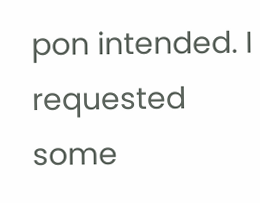pon intended. I requested some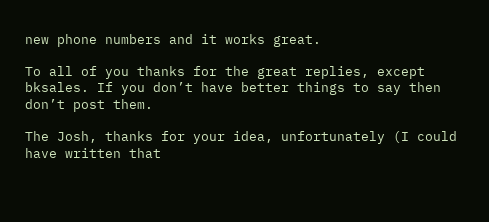new phone numbers and it works great.

To all of you thanks for the great replies, except bksales. If you don’t have better things to say then don’t post them.

The Josh, thanks for your idea, unfortunately (I could have written that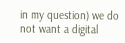in my question) we do not want a digital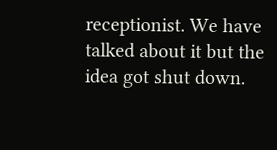receptionist. We have talked about it but the idea got shut down.